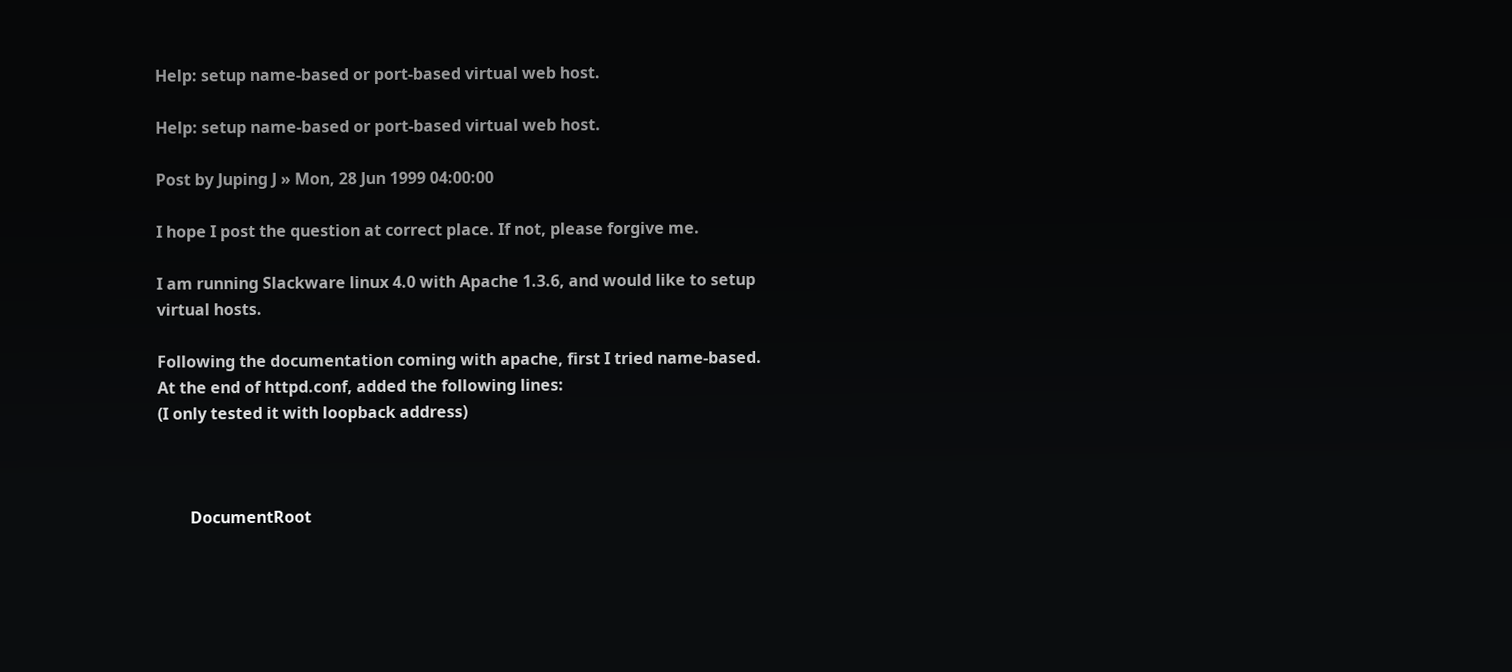Help: setup name-based or port-based virtual web host.

Help: setup name-based or port-based virtual web host.

Post by Juping J » Mon, 28 Jun 1999 04:00:00

I hope I post the question at correct place. If not, please forgive me.

I am running Slackware linux 4.0 with Apache 1.3.6, and would like to setup
virtual hosts.

Following the documentation coming with apache, first I tried name-based.
At the end of httpd.conf, added the following lines:
(I only tested it with loopback address)



        DocumentRoot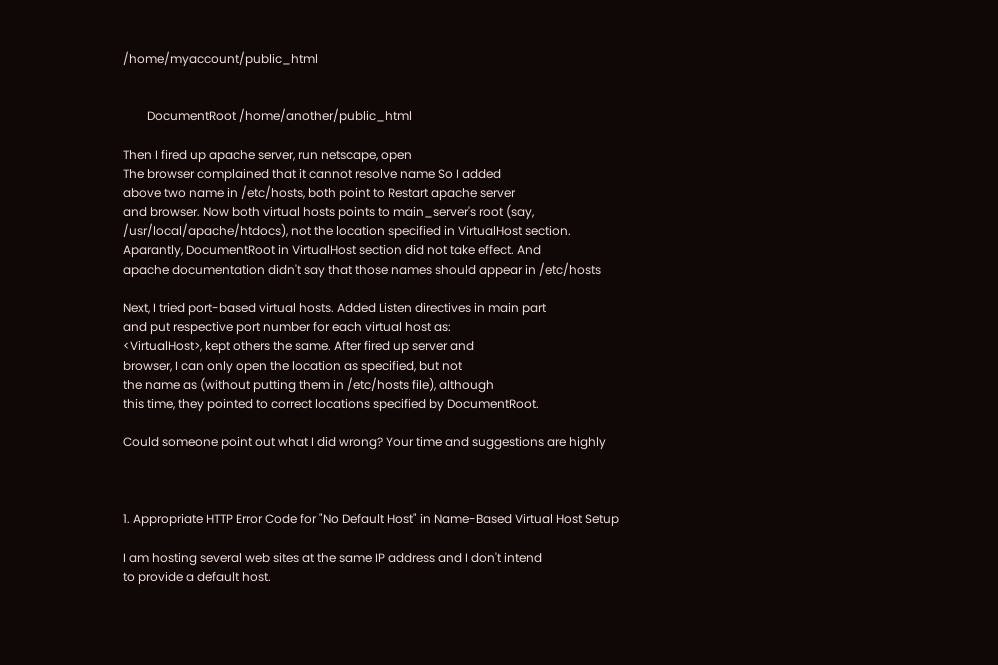/home/myaccount/public_html


        DocumentRoot /home/another/public_html

Then I fired up apache server, run netscape, open
The browser complained that it cannot resolve name So I added
above two name in /etc/hosts, both point to Restart apache server
and browser. Now both virtual hosts points to main_server's root (say,
/usr/local/apache/htdocs), not the location specified in VirtualHost section.
Aparantly, DocumentRoot in VirtualHost section did not take effect. And
apache documentation didn't say that those names should appear in /etc/hosts

Next, I tried port-based virtual hosts. Added Listen directives in main part
and put respective port number for each virtual host as:
<VirtualHost>, kept others the same. After fired up server and
browser, I can only open the location as specified, but not
the name as (without putting them in /etc/hosts file), although
this time, they pointed to correct locations specified by DocumentRoot.

Could someone point out what I did wrong? Your time and suggestions are highly



1. Appropriate HTTP Error Code for "No Default Host" in Name-Based Virtual Host Setup

I am hosting several web sites at the same IP address and I don't intend
to provide a default host.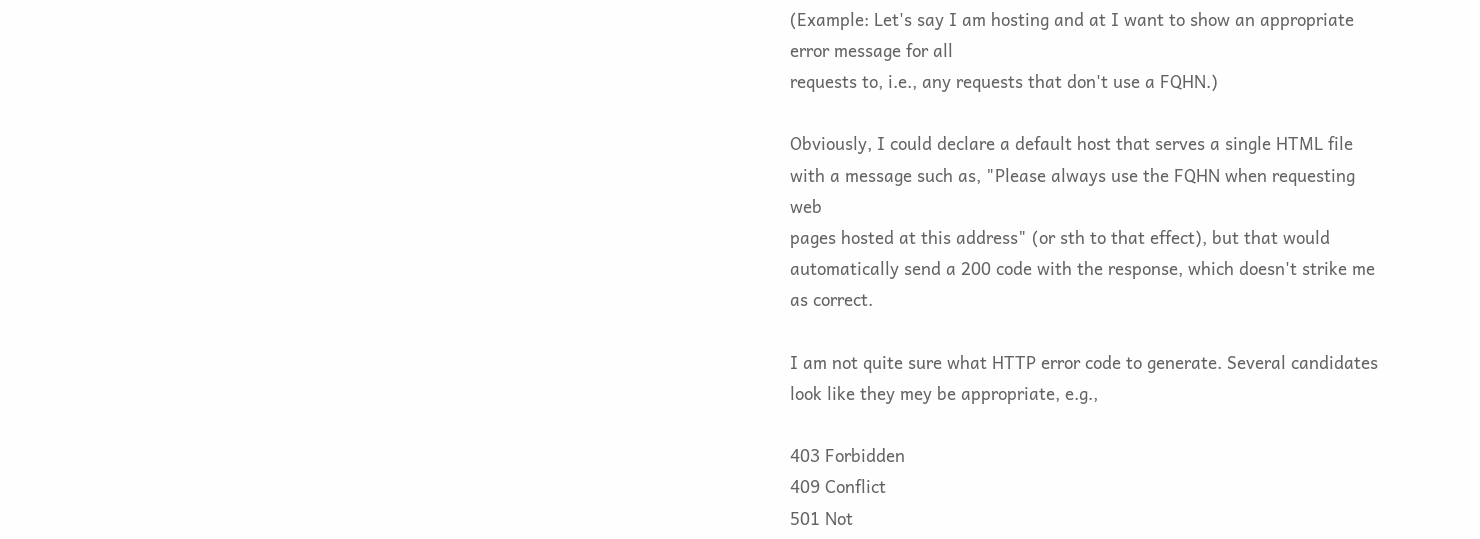(Example: Let's say I am hosting and at I want to show an appropriate error message for all
requests to, i.e., any requests that don't use a FQHN.)

Obviously, I could declare a default host that serves a single HTML file
with a message such as, "Please always use the FQHN when requesting web
pages hosted at this address" (or sth to that effect), but that would
automatically send a 200 code with the response, which doesn't strike me
as correct.

I am not quite sure what HTTP error code to generate. Several candidates
look like they mey be appropriate, e.g.,

403 Forbidden
409 Conflict
501 Not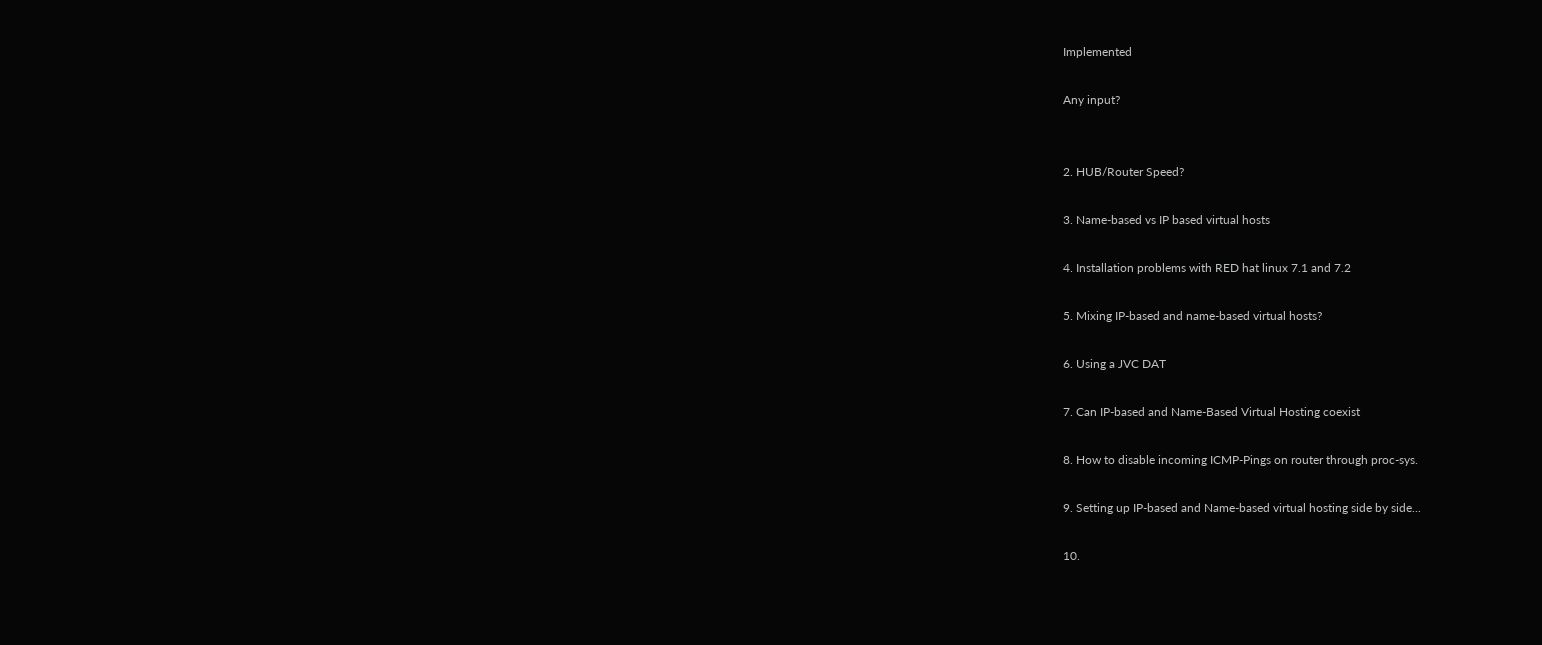Implemented

Any input?


2. HUB/Router Speed?

3. Name-based vs IP based virtual hosts

4. Installation problems with RED hat linux 7.1 and 7.2

5. Mixing IP-based and name-based virtual hosts?

6. Using a JVC DAT

7. Can IP-based and Name-Based Virtual Hosting coexist

8. How to disable incoming ICMP-Pings on router through proc-sys.

9. Setting up IP-based and Name-based virtual hosting side by side...

10.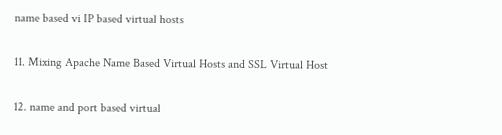name based vi IP based virtual hosts

11. Mixing Apache Name Based Virtual Hosts and SSL Virtual Host

12. name and port based virtual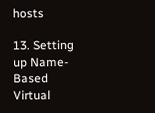hosts

13. Setting up Name-Based Virtual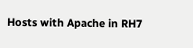Hosts with Apache in RH7